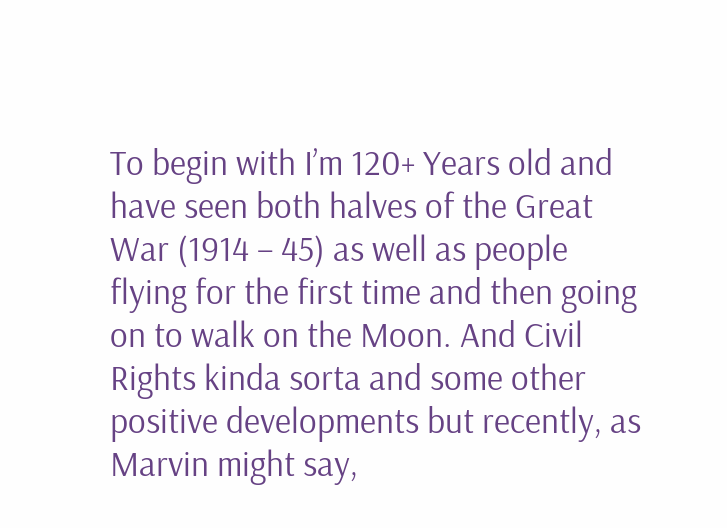To begin with I’m 120+ Years old and have seen both halves of the Great War (1914 – 45) as well as people flying for the first time and then going on to walk on the Moon. And Civil Rights kinda sorta and some other positive developments but recently, as Marvin might say,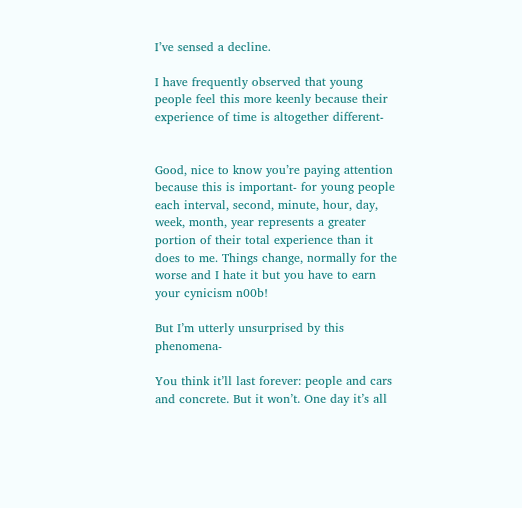I’ve sensed a decline.

I have frequently observed that young people feel this more keenly because their experience of time is altogether different-


Good, nice to know you’re paying attention because this is important- for young people each interval, second, minute, hour, day, week, month, year represents a greater portion of their total experience than it does to me. Things change, normally for the worse and I hate it but you have to earn your cynicism n00b!

But I’m utterly unsurprised by this phenomena-

You think it’ll last forever: people and cars and concrete. But it won’t. One day it’s all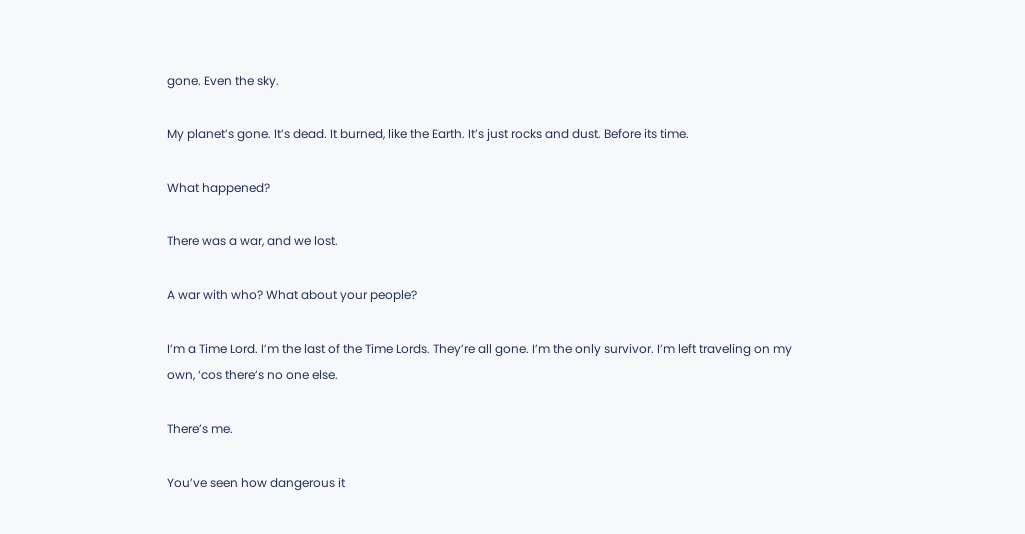gone. Even the sky.

My planet’s gone. It’s dead. It burned, like the Earth. It’s just rocks and dust. Before its time.

What happened?

There was a war, and we lost.

A war with who? What about your people?

I’m a Time Lord. I’m the last of the Time Lords. They’re all gone. I’m the only survivor. I’m left traveling on my own, ‘cos there’s no one else.

There’s me.

You’ve seen how dangerous it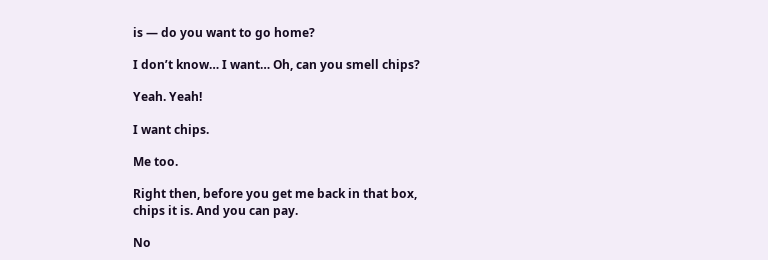is — do you want to go home?

I don’t know… I want… Oh, can you smell chips?

Yeah. Yeah!

I want chips.

Me too.

Right then, before you get me back in that box, chips it is. And you can pay.

No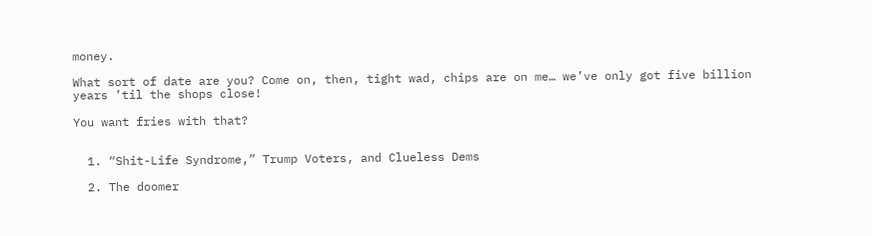money.

What sort of date are you? Come on, then, tight wad, chips are on me… we’ve only got five billion years ’til the shops close!

You want fries with that?


  1. “Shit-Life Syndrome,” Trump Voters, and Clueless Dems

  2. The doomer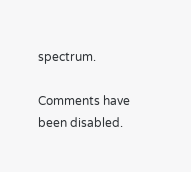spectrum.

Comments have been disabled.